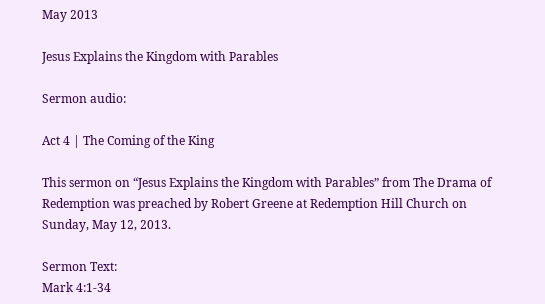May 2013

Jesus Explains the Kingdom with Parables

Sermon audio:

Act 4 | The Coming of the King

This sermon on “Jesus Explains the Kingdom with Parables” from The Drama of Redemption was preached by Robert Greene at Redemption Hill Church on Sunday, May 12, 2013.

Sermon Text:
Mark 4:1-34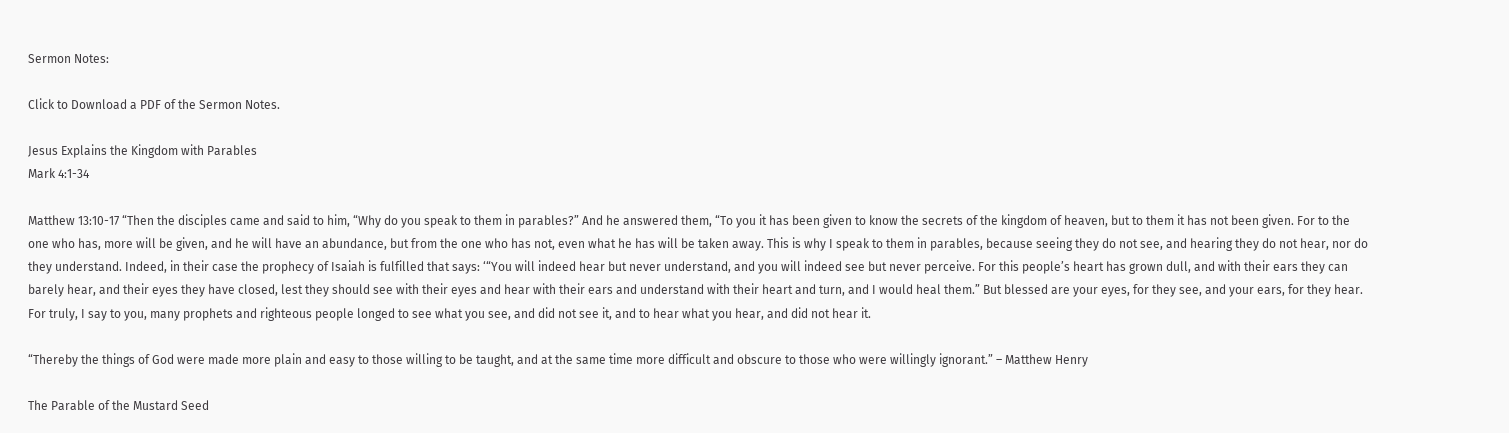Sermon Notes:

Click to Download a PDF of the Sermon Notes.

Jesus Explains the Kingdom with Parables
Mark 4:1-34

Matthew 13:10-17 “Then the disciples came and said to him, “Why do you speak to them in parables?” And he answered them, “To you it has been given to know the secrets of the kingdom of heaven, but to them it has not been given. For to the one who has, more will be given, and he will have an abundance, but from the one who has not, even what he has will be taken away. This is why I speak to them in parables, because seeing they do not see, and hearing they do not hear, nor do they understand. Indeed, in their case the prophecy of Isaiah is fulfilled that says: ‘“You will indeed hear but never understand, and you will indeed see but never perceive. For this people’s heart has grown dull, and with their ears they can barely hear, and their eyes they have closed, lest they should see with their eyes and hear with their ears and understand with their heart and turn, and I would heal them.” But blessed are your eyes, for they see, and your ears, for they hear. For truly, I say to you, many prophets and righteous people longed to see what you see, and did not see it, and to hear what you hear, and did not hear it.

“Thereby the things of God were made more plain and easy to those willing to be taught, and at the same time more difficult and obscure to those who were willingly ignorant.” – Matthew Henry

The Parable of the Mustard Seed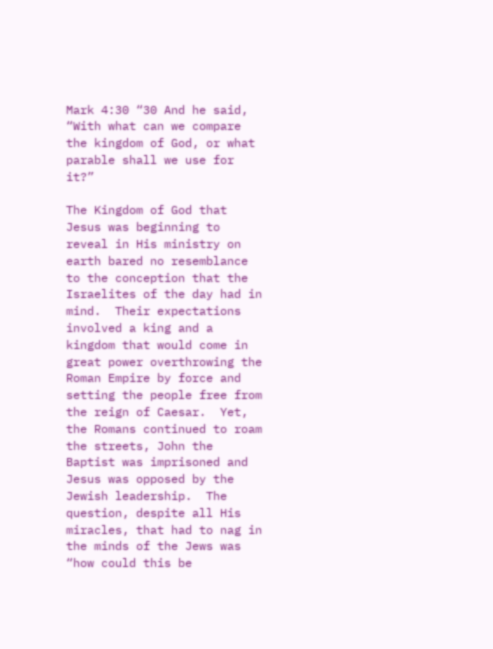Mark 4:30 “30 And he said, “With what can we compare the kingdom of God, or what parable shall we use for it?”

The Kingdom of God that Jesus was beginning to reveal in His ministry on earth bared no resemblance to the conception that the Israelites of the day had in mind.  Their expectations involved a king and a kingdom that would come in great power overthrowing the Roman Empire by force and setting the people free from the reign of Caesar.  Yet, the Romans continued to roam the streets, John the Baptist was imprisoned and Jesus was opposed by the Jewish leadership.  The question, despite all His miracles, that had to nag in the minds of the Jews was “how could this be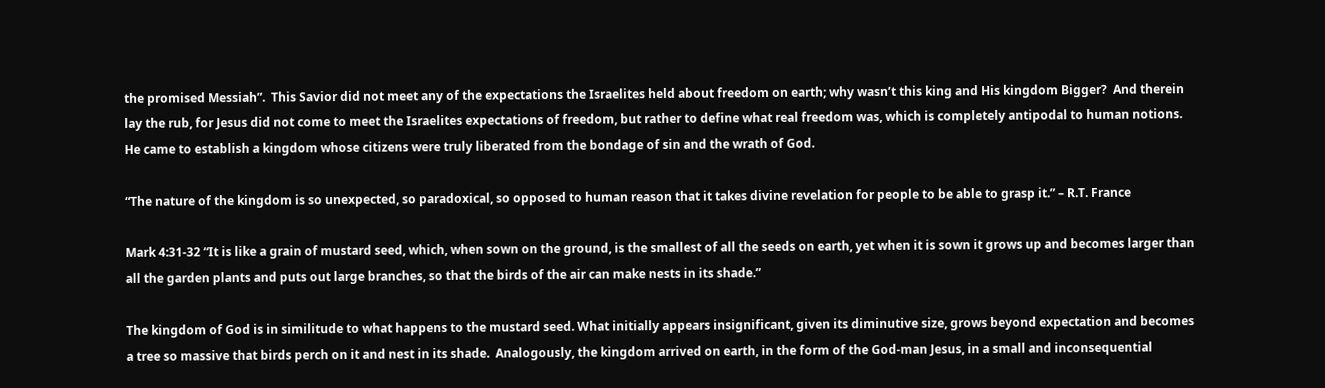the promised Messiah”.  This Savior did not meet any of the expectations the Israelites held about freedom on earth; why wasn’t this king and His kingdom Bigger?  And therein lay the rub, for Jesus did not come to meet the Israelites expectations of freedom, but rather to define what real freedom was, which is completely antipodal to human notions.  He came to establish a kingdom whose citizens were truly liberated from the bondage of sin and the wrath of God.

“The nature of the kingdom is so unexpected, so paradoxical, so opposed to human reason that it takes divine revelation for people to be able to grasp it.” – R.T. France

Mark 4:31-32 “It is like a grain of mustard seed, which, when sown on the ground, is the smallest of all the seeds on earth, yet when it is sown it grows up and becomes larger than all the garden plants and puts out large branches, so that the birds of the air can make nests in its shade.”

The kingdom of God is in similitude to what happens to the mustard seed. What initially appears insignificant, given its diminutive size, grows beyond expectation and becomes a tree so massive that birds perch on it and nest in its shade.  Analogously, the kingdom arrived on earth, in the form of the God-man Jesus, in a small and inconsequential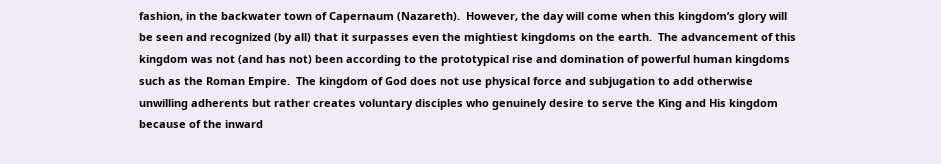fashion, in the backwater town of Capernaum (Nazareth).  However, the day will come when this kingdom’s glory will be seen and recognized (by all) that it surpasses even the mightiest kingdoms on the earth.  The advancement of this kingdom was not (and has not) been according to the prototypical rise and domination of powerful human kingdoms such as the Roman Empire.  The kingdom of God does not use physical force and subjugation to add otherwise unwilling adherents but rather creates voluntary disciples who genuinely desire to serve the King and His kingdom because of the inward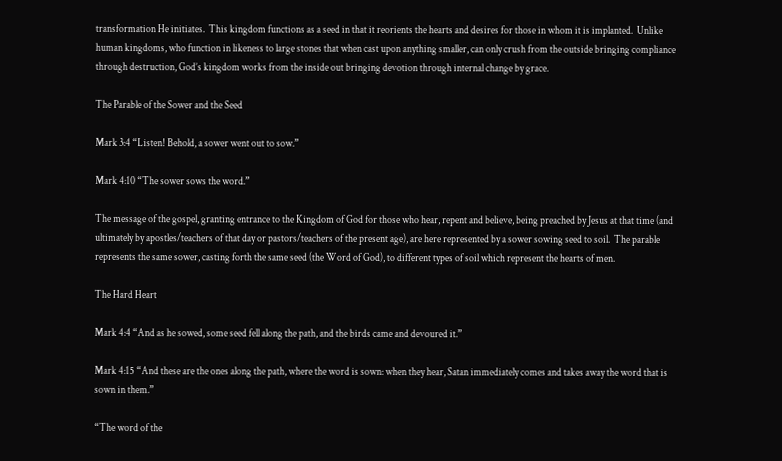transformation He initiates.  This kingdom functions as a seed in that it reorients the hearts and desires for those in whom it is implanted.  Unlike human kingdoms, who function in likeness to large stones that when cast upon anything smaller, can only crush from the outside bringing compliance through destruction, God’s kingdom works from the inside out bringing devotion through internal change by grace.

The Parable of the Sower and the Seed

Mark 3:4 “Listen! Behold, a sower went out to sow.”

Mark 4:10 “The sower sows the word.”

The message of the gospel, granting entrance to the Kingdom of God for those who hear, repent and believe, being preached by Jesus at that time (and ultimately by apostles/teachers of that day or pastors/teachers of the present age), are here represented by a sower sowing seed to soil.  The parable represents the same sower, casting forth the same seed (the Word of God), to different types of soil which represent the hearts of men.

The Hard Heart

Mark 4:4 “And as he sowed, some seed fell along the path, and the birds came and devoured it.”

Mark 4:15 “And these are the ones along the path, where the word is sown: when they hear, Satan immediately comes and takes away the word that is sown in them.”

“The word of the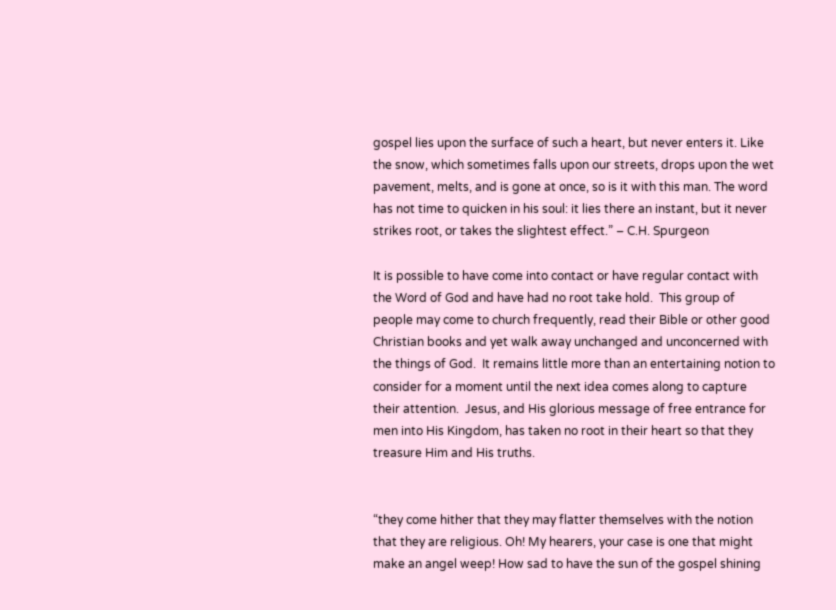gospel lies upon the surface of such a heart, but never enters it. Like the snow, which sometimes falls upon our streets, drops upon the wet pavement, melts, and is gone at once, so is it with this man. The word has not time to quicken in his soul: it lies there an instant, but it never strikes root, or takes the slightest effect.” – C.H. Spurgeon

It is possible to have come into contact or have regular contact with the Word of God and have had no root take hold.  This group of people may come to church frequently, read their Bible or other good Christian books and yet walk away unchanged and unconcerned with the things of God.  It remains little more than an entertaining notion to consider for a moment until the next idea comes along to capture their attention.  Jesus, and His glorious message of free entrance for men into His Kingdom, has taken no root in their heart so that they treasure Him and His truths.


“they come hither that they may flatter themselves with the notion that they are religious. Oh! My hearers, your case is one that might make an angel weep! How sad to have the sun of the gospel shining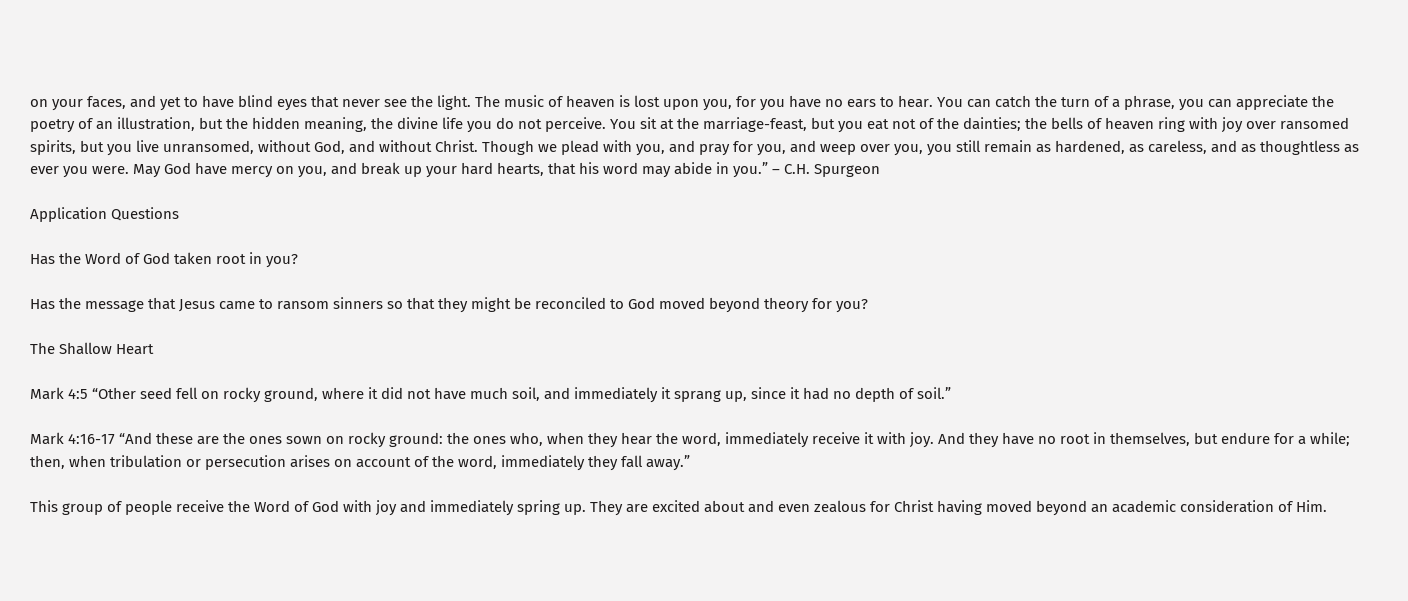on your faces, and yet to have blind eyes that never see the light. The music of heaven is lost upon you, for you have no ears to hear. You can catch the turn of a phrase, you can appreciate the poetry of an illustration, but the hidden meaning, the divine life you do not perceive. You sit at the marriage-feast, but you eat not of the dainties; the bells of heaven ring with joy over ransomed spirits, but you live unransomed, without God, and without Christ. Though we plead with you, and pray for you, and weep over you, you still remain as hardened, as careless, and as thoughtless as ever you were. May God have mercy on you, and break up your hard hearts, that his word may abide in you.” – C.H. Spurgeon

Application Questions

Has the Word of God taken root in you?

Has the message that Jesus came to ransom sinners so that they might be reconciled to God moved beyond theory for you?

The Shallow Heart

Mark 4:5 “Other seed fell on rocky ground, where it did not have much soil, and immediately it sprang up, since it had no depth of soil.”

Mark 4:16-17 “And these are the ones sown on rocky ground: the ones who, when they hear the word, immediately receive it with joy. And they have no root in themselves, but endure for a while; then, when tribulation or persecution arises on account of the word, immediately they fall away.”

This group of people receive the Word of God with joy and immediately spring up. They are excited about and even zealous for Christ having moved beyond an academic consideration of Him.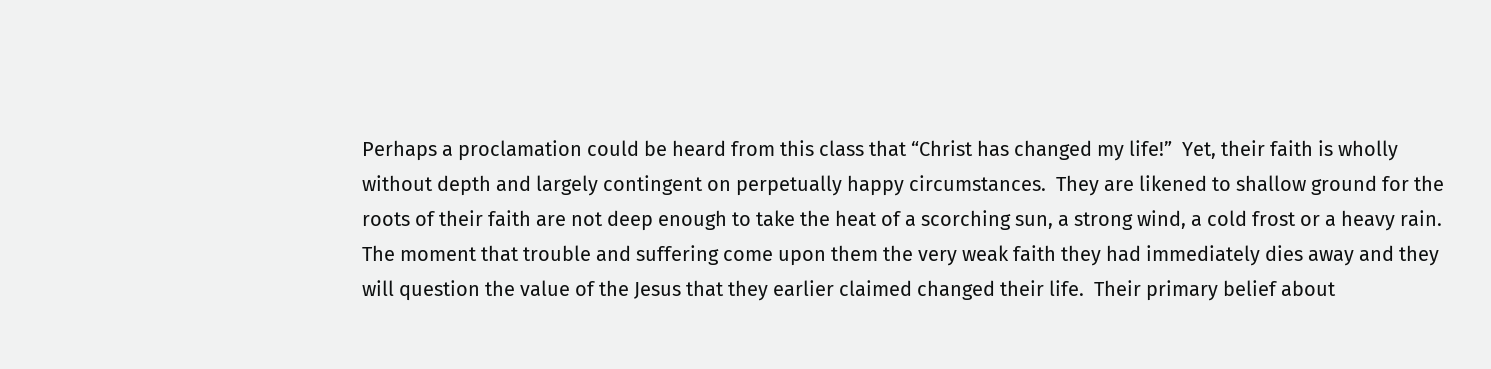Perhaps a proclamation could be heard from this class that “Christ has changed my life!”  Yet, their faith is wholly without depth and largely contingent on perpetually happy circumstances.  They are likened to shallow ground for the roots of their faith are not deep enough to take the heat of a scorching sun, a strong wind, a cold frost or a heavy rain.  The moment that trouble and suffering come upon them the very weak faith they had immediately dies away and they will question the value of the Jesus that they earlier claimed changed their life.  Their primary belief about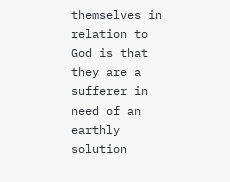themselves in relation to God is that they are a sufferer in need of an earthly solution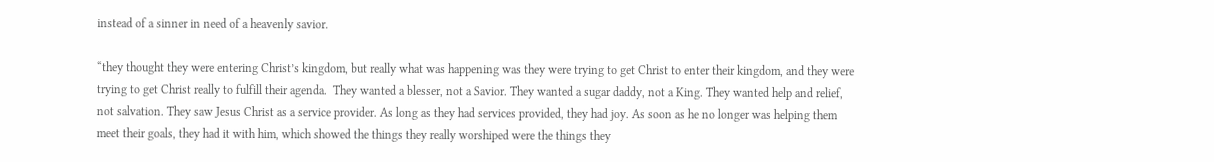instead of a sinner in need of a heavenly savior.

“they thought they were entering Christ’s kingdom, but really what was happening was they were trying to get Christ to enter their kingdom, and they were trying to get Christ really to fulfill their agenda.  They wanted a blesser, not a Savior. They wanted a sugar daddy, not a King. They wanted help and relief, not salvation. They saw Jesus Christ as a service provider. As long as they had services provided, they had joy. As soon as he no longer was helping them meet their goals, they had it with him, which showed the things they really worshiped were the things they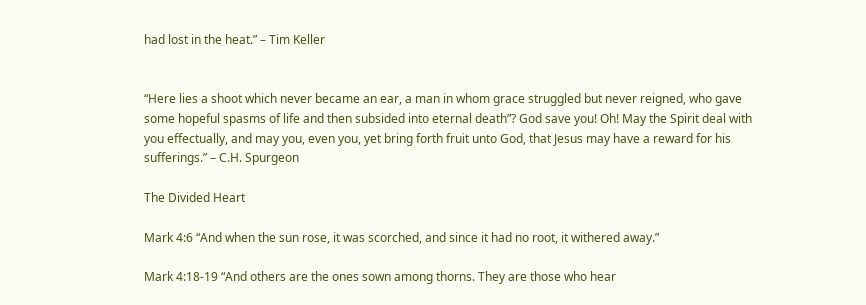had lost in the heat.” – Tim Keller


“Here lies a shoot which never became an ear, a man in whom grace struggled but never reigned, who gave some hopeful spasms of life and then subsided into eternal death”? God save you! Oh! May the Spirit deal with you effectually, and may you, even you, yet bring forth fruit unto God, that Jesus may have a reward for his sufferings.” – C.H. Spurgeon

The Divided Heart

Mark 4:6 “And when the sun rose, it was scorched, and since it had no root, it withered away.”

Mark 4:18-19 “And others are the ones sown among thorns. They are those who hear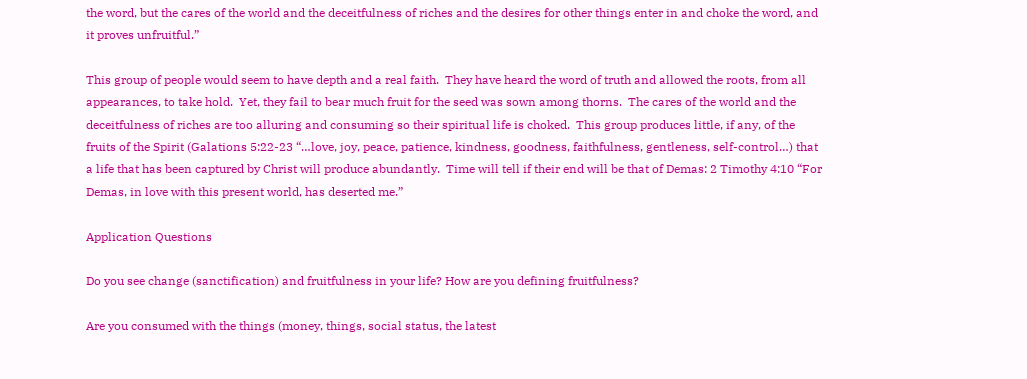the word, but the cares of the world and the deceitfulness of riches and the desires for other things enter in and choke the word, and it proves unfruitful.”

This group of people would seem to have depth and a real faith.  They have heard the word of truth and allowed the roots, from all appearances, to take hold.  Yet, they fail to bear much fruit for the seed was sown among thorns.  The cares of the world and the deceitfulness of riches are too alluring and consuming so their spiritual life is choked.  This group produces little, if any, of the fruits of the Spirit (Galations 5:22-23 “…love, joy, peace, patience, kindness, goodness, faithfulness, gentleness, self-control…) that a life that has been captured by Christ will produce abundantly.  Time will tell if their end will be that of Demas: 2 Timothy 4:10 “For Demas, in love with this present world, has deserted me.”

Application Questions

Do you see change (sanctification) and fruitfulness in your life? How are you defining fruitfulness?

Are you consumed with the things (money, things, social status, the latest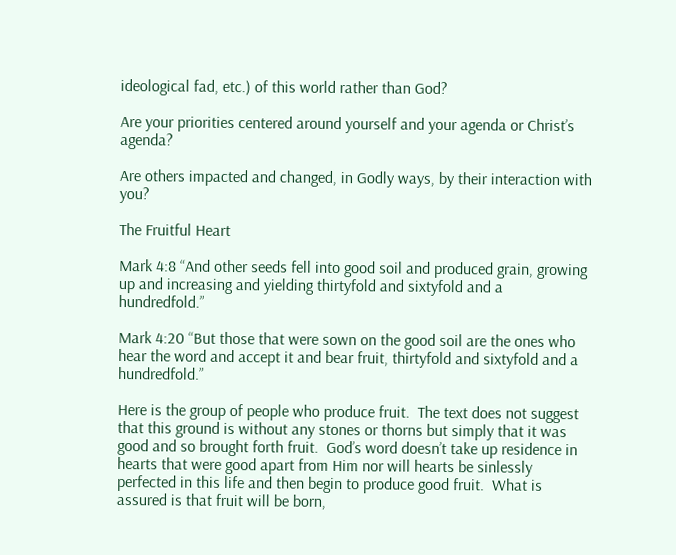ideological fad, etc.) of this world rather than God?

Are your priorities centered around yourself and your agenda or Christ’s agenda?

Are others impacted and changed, in Godly ways, by their interaction with you?

The Fruitful Heart

Mark 4:8 “And other seeds fell into good soil and produced grain, growing up and increasing and yielding thirtyfold and sixtyfold and a hundredfold.”

Mark 4:20 “But those that were sown on the good soil are the ones who hear the word and accept it and bear fruit, thirtyfold and sixtyfold and a hundredfold.”

Here is the group of people who produce fruit.  The text does not suggest that this ground is without any stones or thorns but simply that it was good and so brought forth fruit.  God’s word doesn’t take up residence in hearts that were good apart from Him nor will hearts be sinlessly perfected in this life and then begin to produce good fruit.  What is assured is that fruit will be born,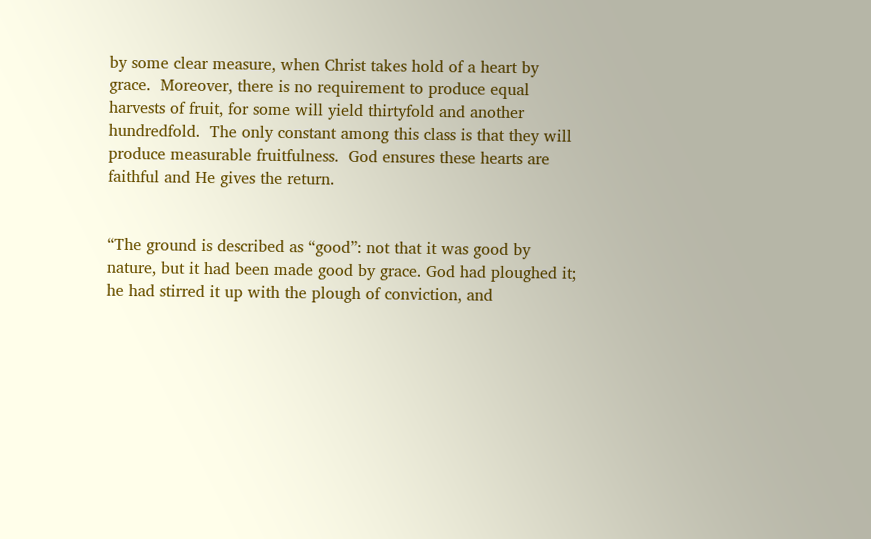by some clear measure, when Christ takes hold of a heart by grace.  Moreover, there is no requirement to produce equal harvests of fruit, for some will yield thirtyfold and another hundredfold.  The only constant among this class is that they will produce measurable fruitfulness.  God ensures these hearts are faithful and He gives the return.


“The ground is described as “good”: not that it was good by nature, but it had been made good by grace. God had ploughed it; he had stirred it up with the plough of conviction, and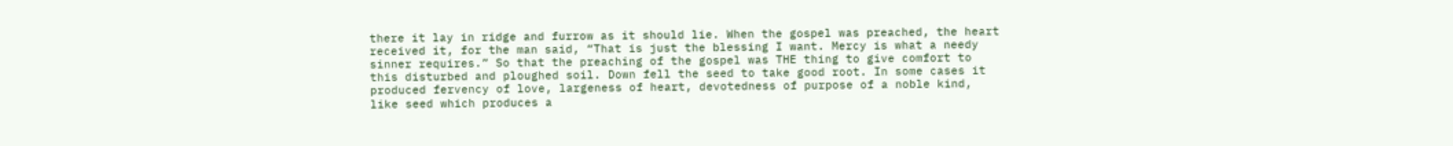there it lay in ridge and furrow as it should lie. When the gospel was preached, the heart received it, for the man said, “That is just the blessing I want. Mercy is what a needy sinner requires.” So that the preaching of the gospel was THE thing to give comfort to this disturbed and ploughed soil. Down fell the seed to take good root. In some cases it produced fervency of love, largeness of heart, devotedness of purpose of a noble kind, like seed which produces a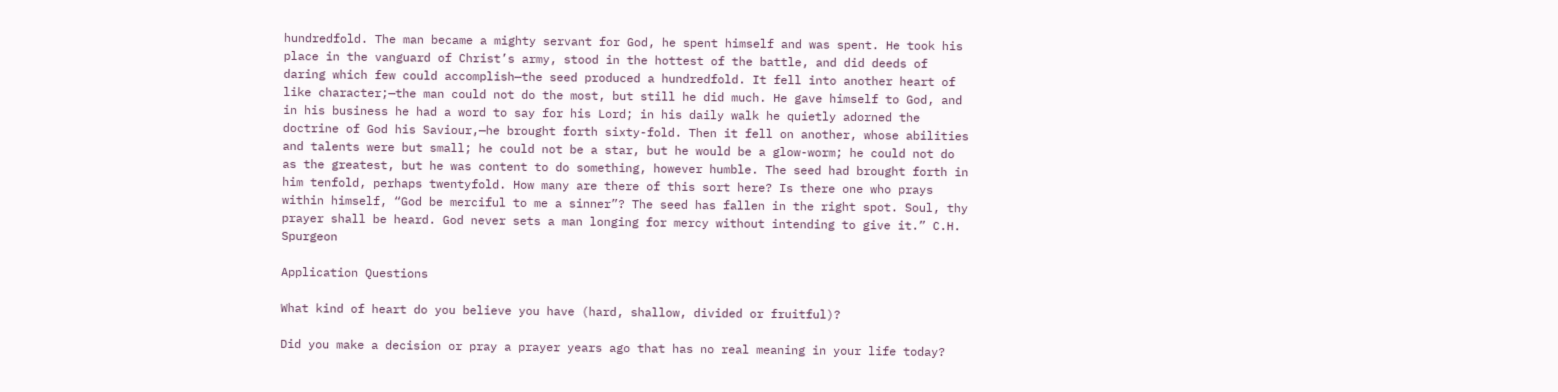hundredfold. The man became a mighty servant for God, he spent himself and was spent. He took his place in the vanguard of Christ’s army, stood in the hottest of the battle, and did deeds of daring which few could accomplish—the seed produced a hundredfold. It fell into another heart of like character;—the man could not do the most, but still he did much. He gave himself to God, and in his business he had a word to say for his Lord; in his daily walk he quietly adorned the doctrine of God his Saviour,—he brought forth sixty-fold. Then it fell on another, whose abilities and talents were but small; he could not be a star, but he would be a glow-worm; he could not do as the greatest, but he was content to do something, however humble. The seed had brought forth in him tenfold, perhaps twentyfold. How many are there of this sort here? Is there one who prays within himself, “God be merciful to me a sinner”? The seed has fallen in the right spot. Soul, thy prayer shall be heard. God never sets a man longing for mercy without intending to give it.” C.H. Spurgeon

Application Questions

What kind of heart do you believe you have (hard, shallow, divided or fruitful)?

Did you make a decision or pray a prayer years ago that has no real meaning in your life today?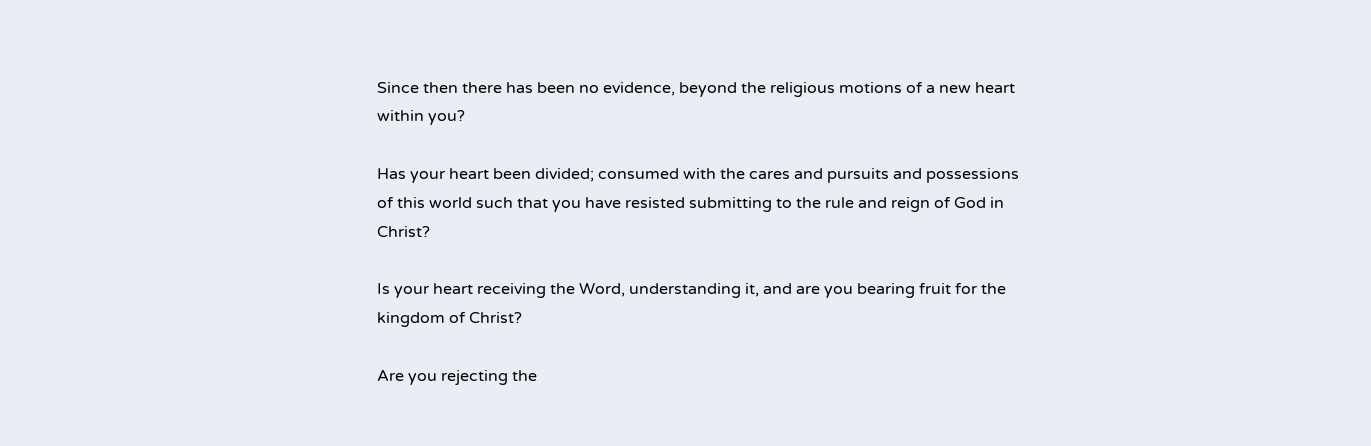Since then there has been no evidence, beyond the religious motions of a new heart within you?

Has your heart been divided; consumed with the cares and pursuits and possessions of this world such that you have resisted submitting to the rule and reign of God in Christ?

Is your heart receiving the Word, understanding it, and are you bearing fruit for the kingdom of Christ?

Are you rejecting the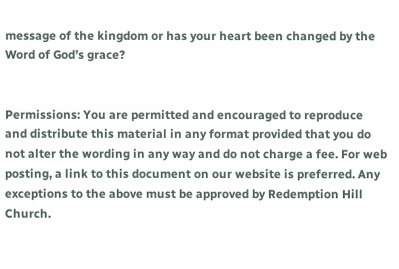message of the kingdom or has your heart been changed by the Word of God’s grace?


Permissions: You are permitted and encouraged to reproduce and distribute this material in any format provided that you do not alter the wording in any way and do not charge a fee. For web posting, a link to this document on our website is preferred. Any exceptions to the above must be approved by Redemption Hill Church.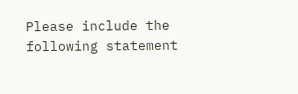Please include the following statement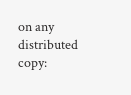on any distributed copy: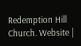Redemption Hill Church. Website |